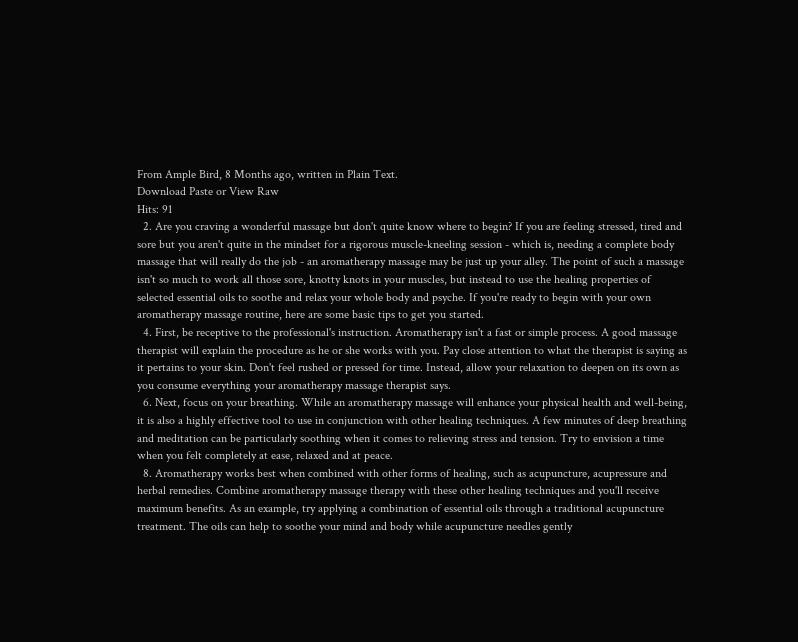From Ample Bird, 8 Months ago, written in Plain Text.
Download Paste or View Raw
Hits: 91
  2. Are you craving a wonderful massage but don't quite know where to begin? If you are feeling stressed, tired and sore but you aren't quite in the mindset for a rigorous muscle-kneeling session - which is, needing a complete body massage that will really do the job - an aromatherapy massage may be just up your alley. The point of such a massage isn't so much to work all those sore, knotty knots in your muscles, but instead to use the healing properties of selected essential oils to soothe and relax your whole body and psyche. If you're ready to begin with your own aromatherapy massage routine, here are some basic tips to get you started.
  4. First, be receptive to the professional's instruction. Aromatherapy isn't a fast or simple process. A good massage therapist will explain the procedure as he or she works with you. Pay close attention to what the therapist is saying as it pertains to your skin. Don't feel rushed or pressed for time. Instead, allow your relaxation to deepen on its own as you consume everything your aromatherapy massage therapist says.
  6. Next, focus on your breathing. While an aromatherapy massage will enhance your physical health and well-being, it is also a highly effective tool to use in conjunction with other healing techniques. A few minutes of deep breathing and meditation can be particularly soothing when it comes to relieving stress and tension. Try to envision a time when you felt completely at ease, relaxed and at peace.
  8. Aromatherapy works best when combined with other forms of healing, such as acupuncture, acupressure and herbal remedies. Combine aromatherapy massage therapy with these other healing techniques and you'll receive maximum benefits. As an example, try applying a combination of essential oils through a traditional acupuncture treatment. The oils can help to soothe your mind and body while acupuncture needles gently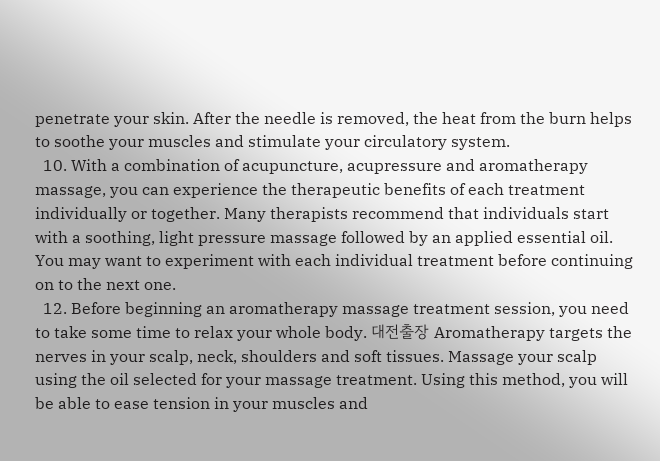penetrate your skin. After the needle is removed, the heat from the burn helps to soothe your muscles and stimulate your circulatory system.
  10. With a combination of acupuncture, acupressure and aromatherapy massage, you can experience the therapeutic benefits of each treatment individually or together. Many therapists recommend that individuals start with a soothing, light pressure massage followed by an applied essential oil. You may want to experiment with each individual treatment before continuing on to the next one.
  12. Before beginning an aromatherapy massage treatment session, you need to take some time to relax your whole body. 대전출장 Aromatherapy targets the nerves in your scalp, neck, shoulders and soft tissues. Massage your scalp using the oil selected for your massage treatment. Using this method, you will be able to ease tension in your muscles and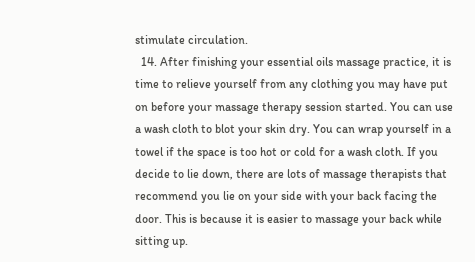stimulate circulation.
  14. After finishing your essential oils massage practice, it is time to relieve yourself from any clothing you may have put on before your massage therapy session started. You can use a wash cloth to blot your skin dry. You can wrap yourself in a towel if the space is too hot or cold for a wash cloth. If you decide to lie down, there are lots of massage therapists that recommend you lie on your side with your back facing the door. This is because it is easier to massage your back while sitting up.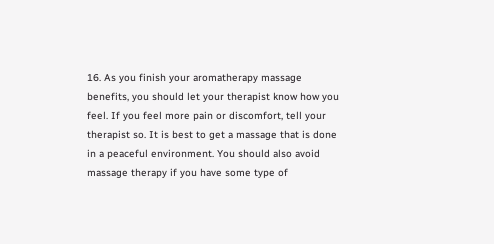16. As you finish your aromatherapy massage benefits, you should let your therapist know how you feel. If you feel more pain or discomfort, tell your therapist so. It is best to get a massage that is done in a peaceful environment. You should also avoid massage therapy if you have some type of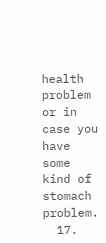health problem or in case you have some kind of stomach problem.
  17.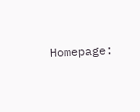Homepage: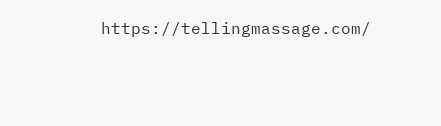https://tellingmassage.com/